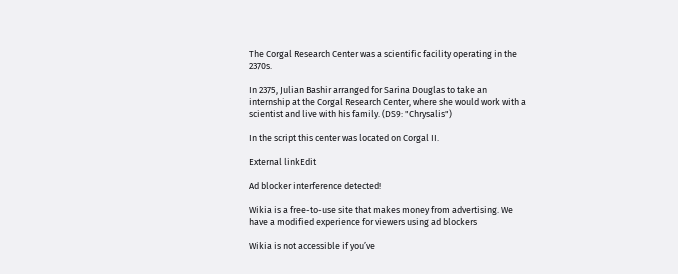The Corgal Research Center was a scientific facility operating in the 2370s.

In 2375, Julian Bashir arranged for Sarina Douglas to take an internship at the Corgal Research Center, where she would work with a scientist and live with his family. (DS9: "Chrysalis")

In the script this center was located on Corgal II.

External linkEdit

Ad blocker interference detected!

Wikia is a free-to-use site that makes money from advertising. We have a modified experience for viewers using ad blockers

Wikia is not accessible if you’ve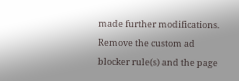made further modifications. Remove the custom ad blocker rule(s) and the page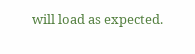will load as expected.